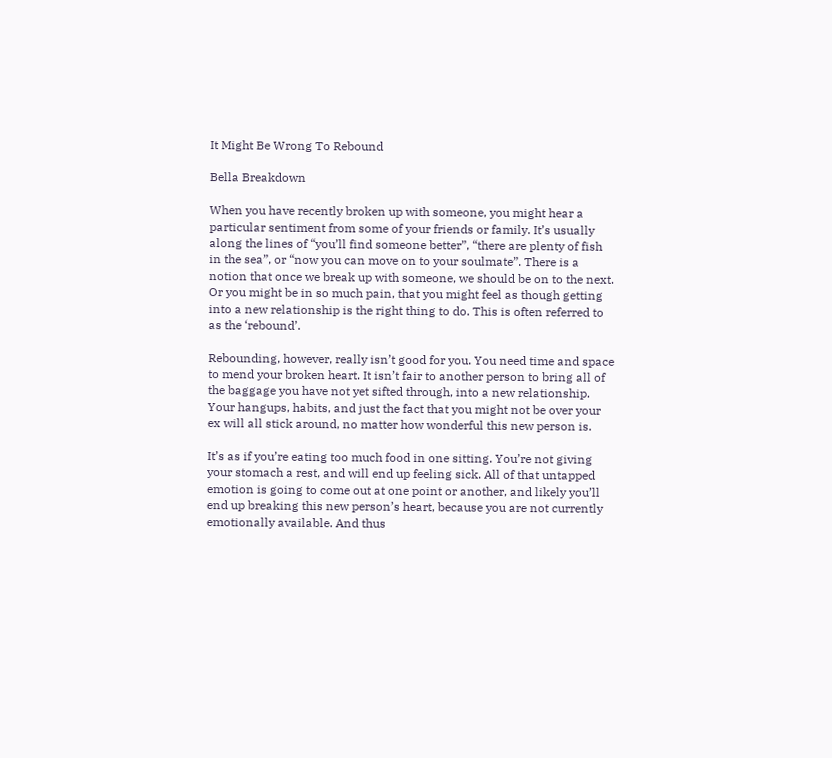It Might Be Wrong To Rebound

Bella Breakdown

When you have recently broken up with someone, you might hear a particular sentiment from some of your friends or family. It’s usually along the lines of “you’ll find someone better”, “there are plenty of fish in the sea”, or “now you can move on to your soulmate”. There is a notion that once we break up with someone, we should be on to the next. Or you might be in so much pain, that you might feel as though getting into a new relationship is the right thing to do. This is often referred to as the ‘rebound’.

Rebounding, however, really isn’t good for you. You need time and space to mend your broken heart. It isn’t fair to another person to bring all of the baggage you have not yet sifted through, into a new relationship. Your hangups, habits, and just the fact that you might not be over your ex will all stick around, no matter how wonderful this new person is.

It’s as if you’re eating too much food in one sitting. You’re not giving your stomach a rest, and will end up feeling sick. All of that untapped emotion is going to come out at one point or another, and likely you’ll end up breaking this new person’s heart, because you are not currently emotionally available. And thus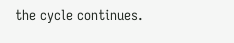the cycle continues.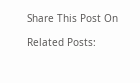Share This Post On

Related Posts: